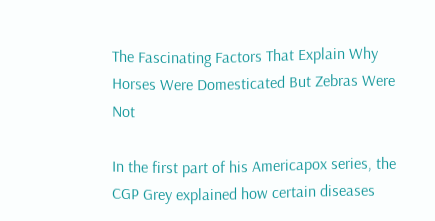The Fascinating Factors That Explain Why Horses Were Domesticated But Zebras Were Not

In the first part of his Americapox series, the CGP Grey explained how certain diseases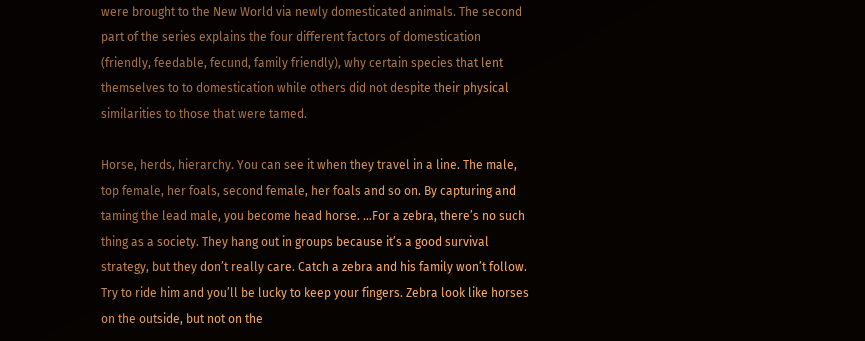were brought to the New World via newly domesticated animals. The second part of the series explains the four different factors of domestication (friendly, feedable, fecund, family friendly), why certain species that lent themselves to to domestication while others did not despite their physical similarities to those that were tamed.

Horse, herds, hierarchy. You can see it when they travel in a line. The male, top female, her foals, second female, her foals and so on. By capturing and taming the lead male, you become head horse. …For a zebra, there’s no such thing as a society. They hang out in groups because it’s a good survival strategy, but they don’t really care. Catch a zebra and his family won’t follow. Try to ride him and you’ll be lucky to keep your fingers. Zebra look like horses on the outside, but not on the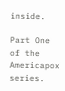inside.

Part One of the Americapox series.